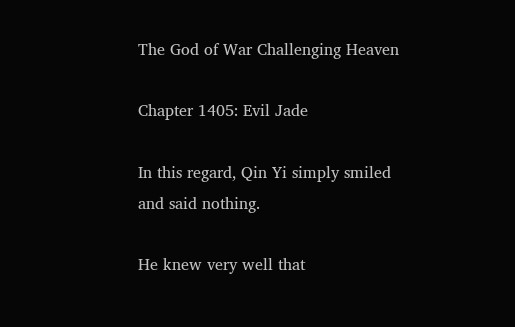The God of War Challenging Heaven

Chapter 1405: Evil Jade

In this regard, Qin Yi simply smiled and said nothing.

He knew very well that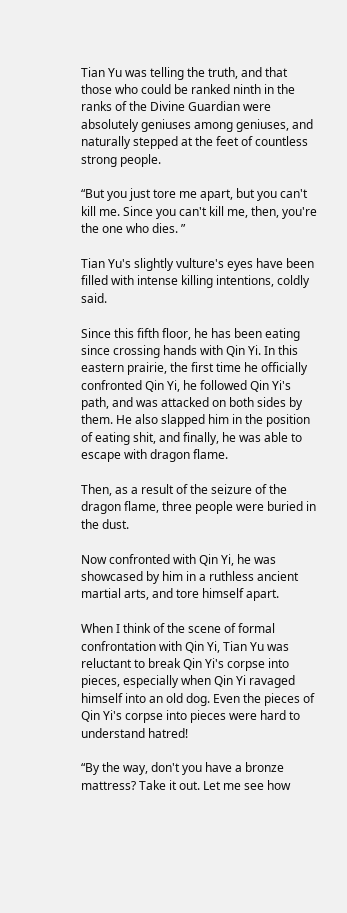Tian Yu was telling the truth, and that those who could be ranked ninth in the ranks of the Divine Guardian were absolutely geniuses among geniuses, and naturally stepped at the feet of countless strong people.

“But you just tore me apart, but you can't kill me. Since you can't kill me, then, you're the one who dies. ”

Tian Yu's slightly vulture's eyes have been filled with intense killing intentions, coldly said.

Since this fifth floor, he has been eating since crossing hands with Qin Yi. In this eastern prairie, the first time he officially confronted Qin Yi, he followed Qin Yi's path, and was attacked on both sides by them. He also slapped him in the position of eating shit, and finally, he was able to escape with dragon flame.

Then, as a result of the seizure of the dragon flame, three people were buried in the dust.

Now confronted with Qin Yi, he was showcased by him in a ruthless ancient martial arts, and tore himself apart.

When I think of the scene of formal confrontation with Qin Yi, Tian Yu was reluctant to break Qin Yi's corpse into pieces, especially when Qin Yi ravaged himself into an old dog. Even the pieces of Qin Yi's corpse into pieces were hard to understand hatred!

“By the way, don't you have a bronze mattress? Take it out. Let me see how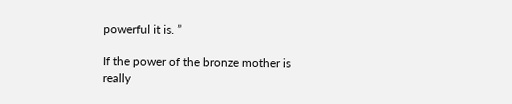powerful it is. ”

If the power of the bronze mother is really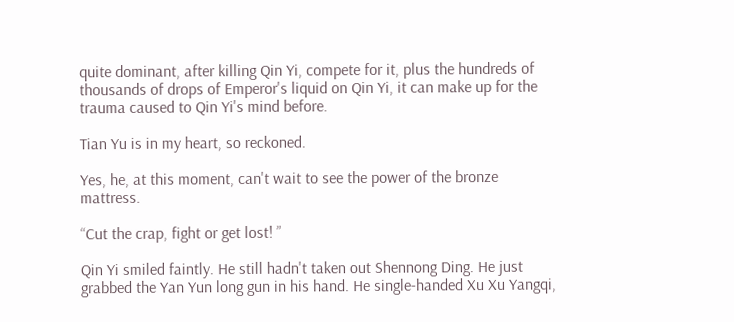quite dominant, after killing Qin Yi, compete for it, plus the hundreds of thousands of drops of Emperor's liquid on Qin Yi, it can make up for the trauma caused to Qin Yi's mind before.

Tian Yu is in my heart, so reckoned.

Yes, he, at this moment, can't wait to see the power of the bronze mattress.

“Cut the crap, fight or get lost! ”

Qin Yi smiled faintly. He still hadn't taken out Shennong Ding. He just grabbed the Yan Yun long gun in his hand. He single-handed Xu Xu Yangqi,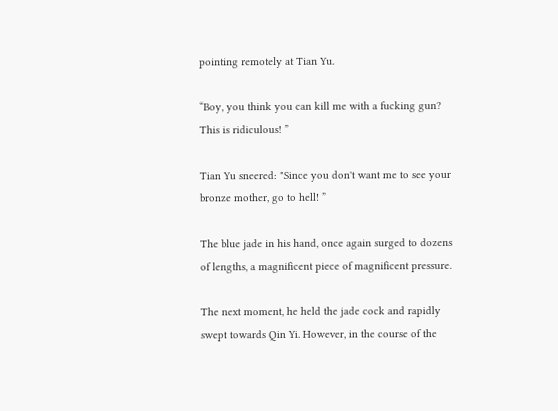pointing remotely at Tian Yu.

“Boy, you think you can kill me with a fucking gun? This is ridiculous! ”

Tian Yu sneered: "Since you don't want me to see your bronze mother, go to hell! ”

The blue jade in his hand, once again surged to dozens of lengths, a magnificent piece of magnificent pressure.

The next moment, he held the jade cock and rapidly swept towards Qin Yi. However, in the course of the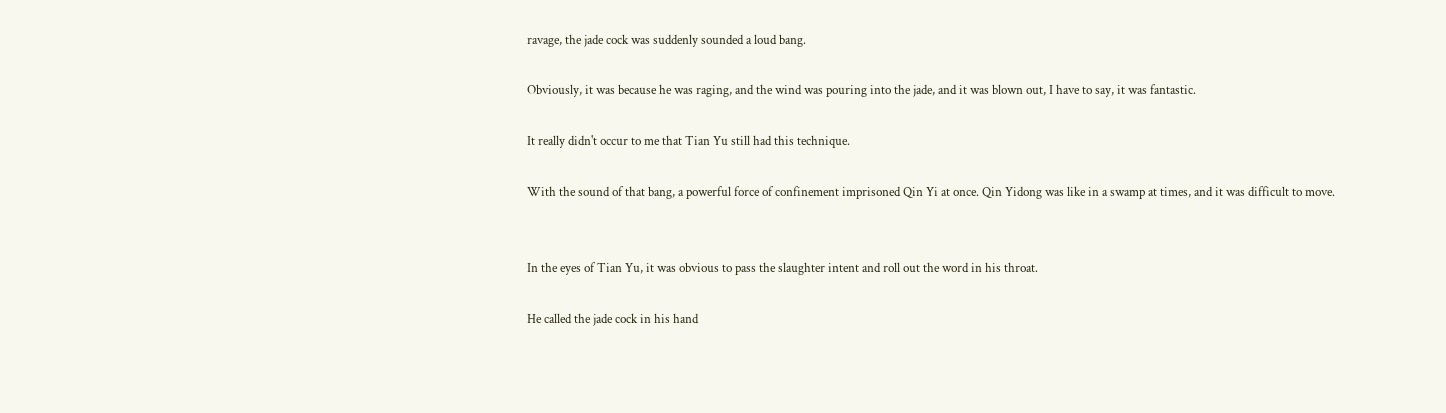ravage, the jade cock was suddenly sounded a loud bang.

Obviously, it was because he was raging, and the wind was pouring into the jade, and it was blown out, I have to say, it was fantastic.

It really didn't occur to me that Tian Yu still had this technique.

With the sound of that bang, a powerful force of confinement imprisoned Qin Yi at once. Qin Yidong was like in a swamp at times, and it was difficult to move.


In the eyes of Tian Yu, it was obvious to pass the slaughter intent and roll out the word in his throat.

He called the jade cock in his hand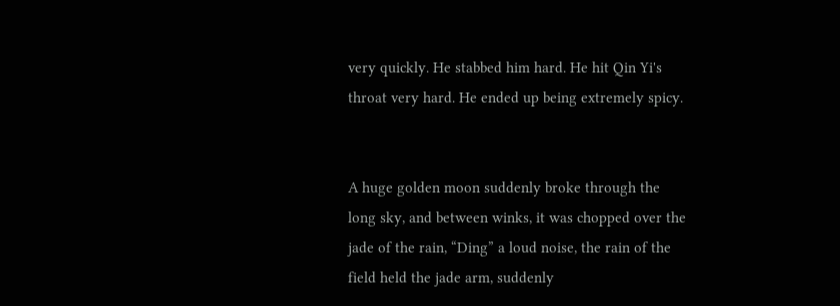very quickly. He stabbed him hard. He hit Qin Yi's throat very hard. He ended up being extremely spicy.


A huge golden moon suddenly broke through the long sky, and between winks, it was chopped over the jade of the rain, “Ding” a loud noise, the rain of the field held the jade arm, suddenly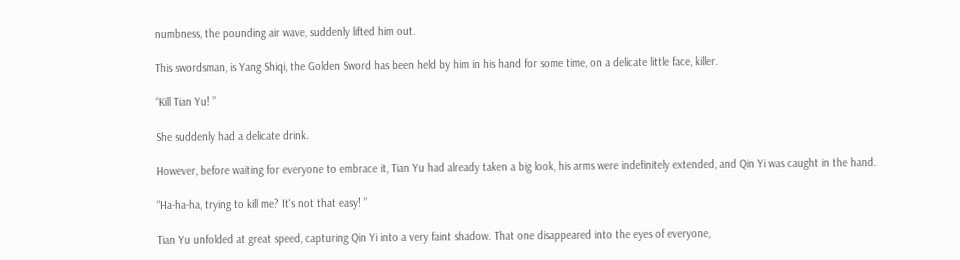numbness, the pounding air wave, suddenly lifted him out.

This swordsman, is Yang Shiqi, the Golden Sword has been held by him in his hand for some time, on a delicate little face, killer.

“Kill Tian Yu! ”

She suddenly had a delicate drink.

However, before waiting for everyone to embrace it, Tian Yu had already taken a big look, his arms were indefinitely extended, and Qin Yi was caught in the hand.

“Ha-ha-ha, trying to kill me? It's not that easy! ”

Tian Yu unfolded at great speed, capturing Qin Yi into a very faint shadow. That one disappeared into the eyes of everyone,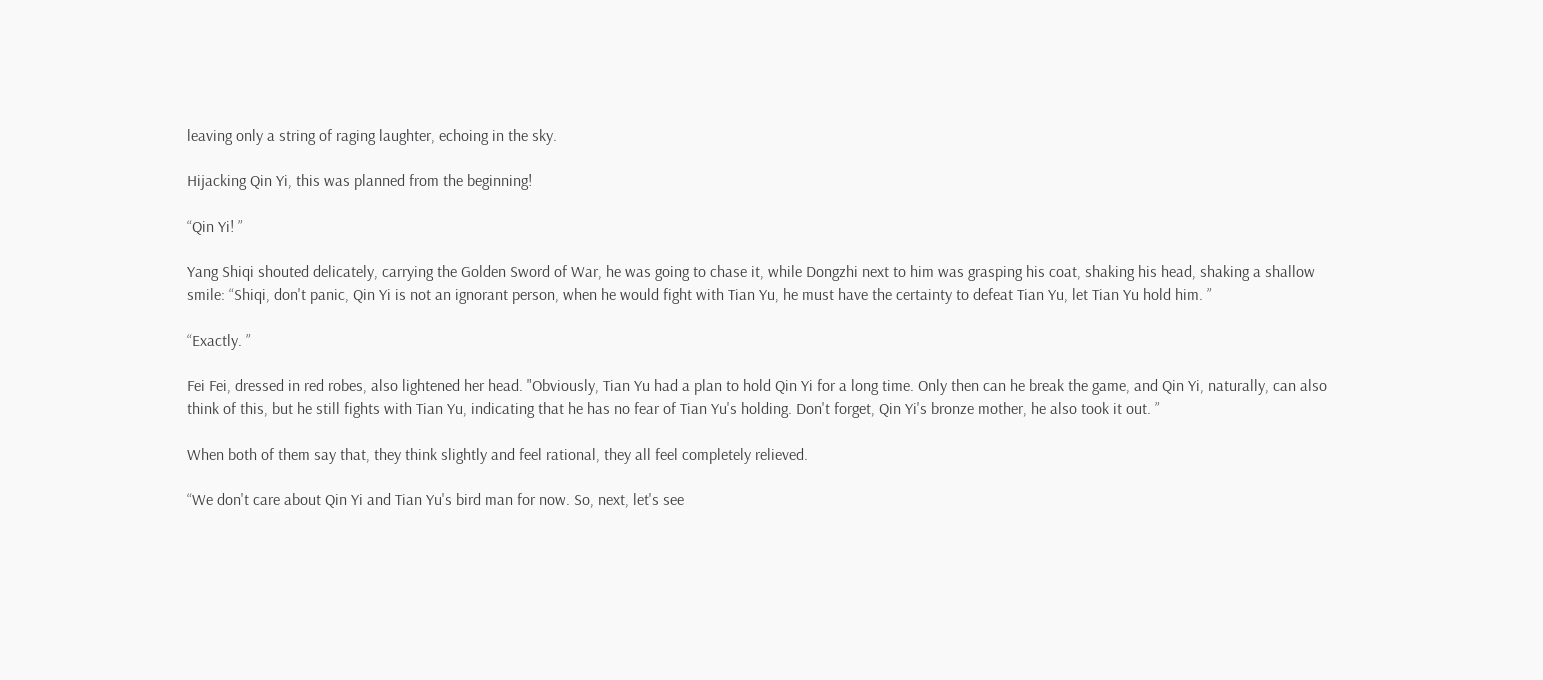leaving only a string of raging laughter, echoing in the sky.

Hijacking Qin Yi, this was planned from the beginning!

“Qin Yi! ”

Yang Shiqi shouted delicately, carrying the Golden Sword of War, he was going to chase it, while Dongzhi next to him was grasping his coat, shaking his head, shaking a shallow smile: “Shiqi, don't panic, Qin Yi is not an ignorant person, when he would fight with Tian Yu, he must have the certainty to defeat Tian Yu, let Tian Yu hold him. ”

“Exactly. ”

Fei Fei, dressed in red robes, also lightened her head. "Obviously, Tian Yu had a plan to hold Qin Yi for a long time. Only then can he break the game, and Qin Yi, naturally, can also think of this, but he still fights with Tian Yu, indicating that he has no fear of Tian Yu's holding. Don't forget, Qin Yi's bronze mother, he also took it out. ”

When both of them say that, they think slightly and feel rational, they all feel completely relieved.

“We don't care about Qin Yi and Tian Yu's bird man for now. So, next, let's see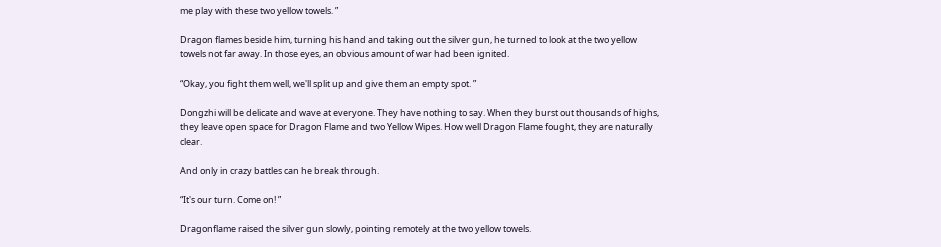me play with these two yellow towels. ”

Dragon flames beside him, turning his hand and taking out the silver gun, he turned to look at the two yellow towels not far away. In those eyes, an obvious amount of war had been ignited.

“Okay, you fight them well, we'll split up and give them an empty spot. ”

Dongzhi will be delicate and wave at everyone. They have nothing to say. When they burst out thousands of highs, they leave open space for Dragon Flame and two Yellow Wipes. How well Dragon Flame fought, they are naturally clear.

And only in crazy battles can he break through.

“It's our turn. Come on! ”

Dragonflame raised the silver gun slowly, pointing remotely at the two yellow towels.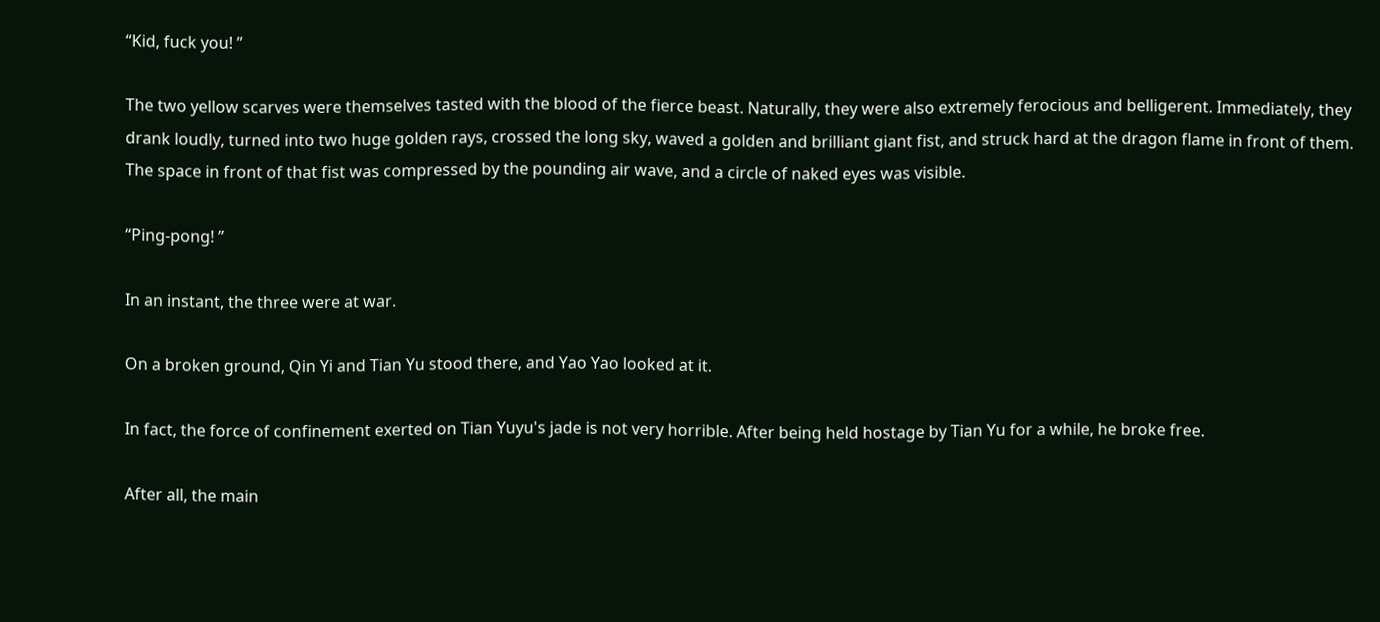“Kid, fuck you! ”

The two yellow scarves were themselves tasted with the blood of the fierce beast. Naturally, they were also extremely ferocious and belligerent. Immediately, they drank loudly, turned into two huge golden rays, crossed the long sky, waved a golden and brilliant giant fist, and struck hard at the dragon flame in front of them. The space in front of that fist was compressed by the pounding air wave, and a circle of naked eyes was visible.

“Ping-pong! ”

In an instant, the three were at war.

On a broken ground, Qin Yi and Tian Yu stood there, and Yao Yao looked at it.

In fact, the force of confinement exerted on Tian Yuyu's jade is not very horrible. After being held hostage by Tian Yu for a while, he broke free.

After all, the main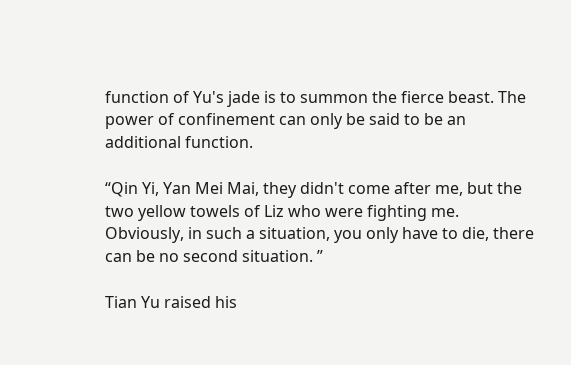function of Yu's jade is to summon the fierce beast. The power of confinement can only be said to be an additional function.

“Qin Yi, Yan Mei Mai, they didn't come after me, but the two yellow towels of Liz who were fighting me. Obviously, in such a situation, you only have to die, there can be no second situation. ”

Tian Yu raised his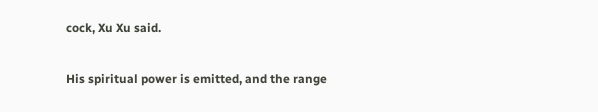cock, Xu Xu said.

His spiritual power is emitted, and the range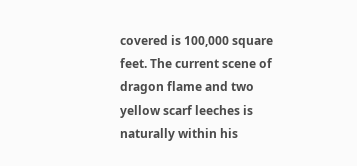covered is 100,000 square feet. The current scene of dragon flame and two yellow scarf leeches is naturally within his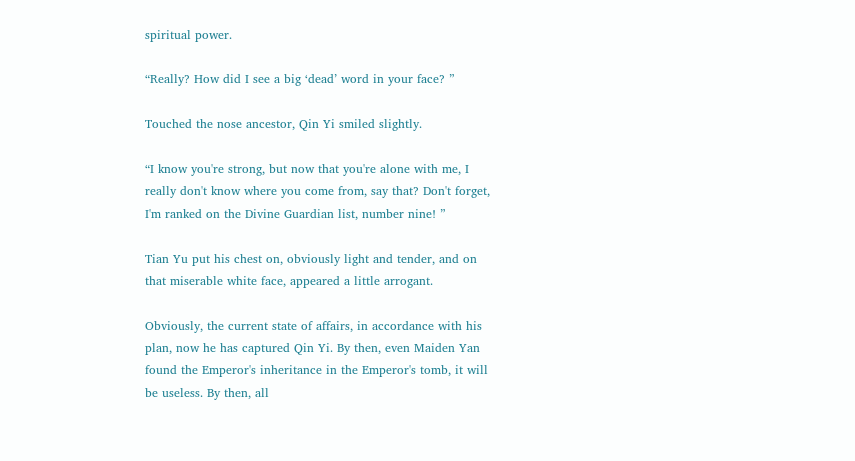spiritual power.

“Really? How did I see a big ‘dead’ word in your face? ”

Touched the nose ancestor, Qin Yi smiled slightly.

“I know you're strong, but now that you're alone with me, I really don't know where you come from, say that? Don't forget, I'm ranked on the Divine Guardian list, number nine! ”

Tian Yu put his chest on, obviously light and tender, and on that miserable white face, appeared a little arrogant.

Obviously, the current state of affairs, in accordance with his plan, now he has captured Qin Yi. By then, even Maiden Yan found the Emperor's inheritance in the Emperor's tomb, it will be useless. By then, all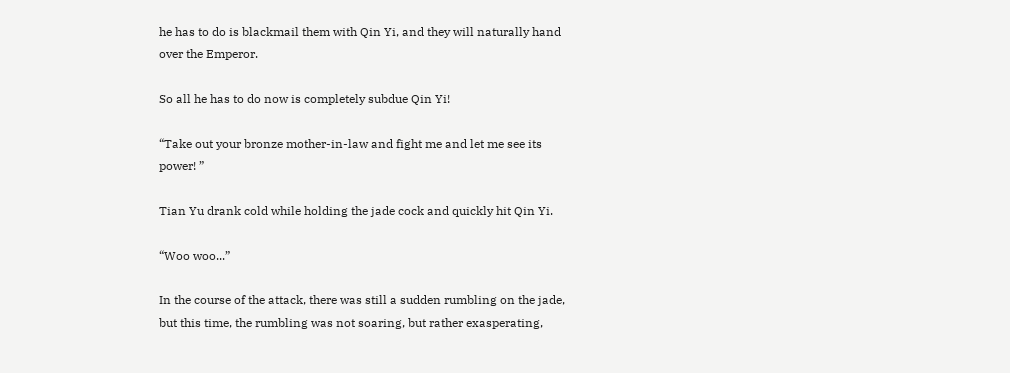he has to do is blackmail them with Qin Yi, and they will naturally hand over the Emperor.

So all he has to do now is completely subdue Qin Yi!

“Take out your bronze mother-in-law and fight me and let me see its power! ”

Tian Yu drank cold while holding the jade cock and quickly hit Qin Yi.

“Woo woo...”

In the course of the attack, there was still a sudden rumbling on the jade, but this time, the rumbling was not soaring, but rather exasperating,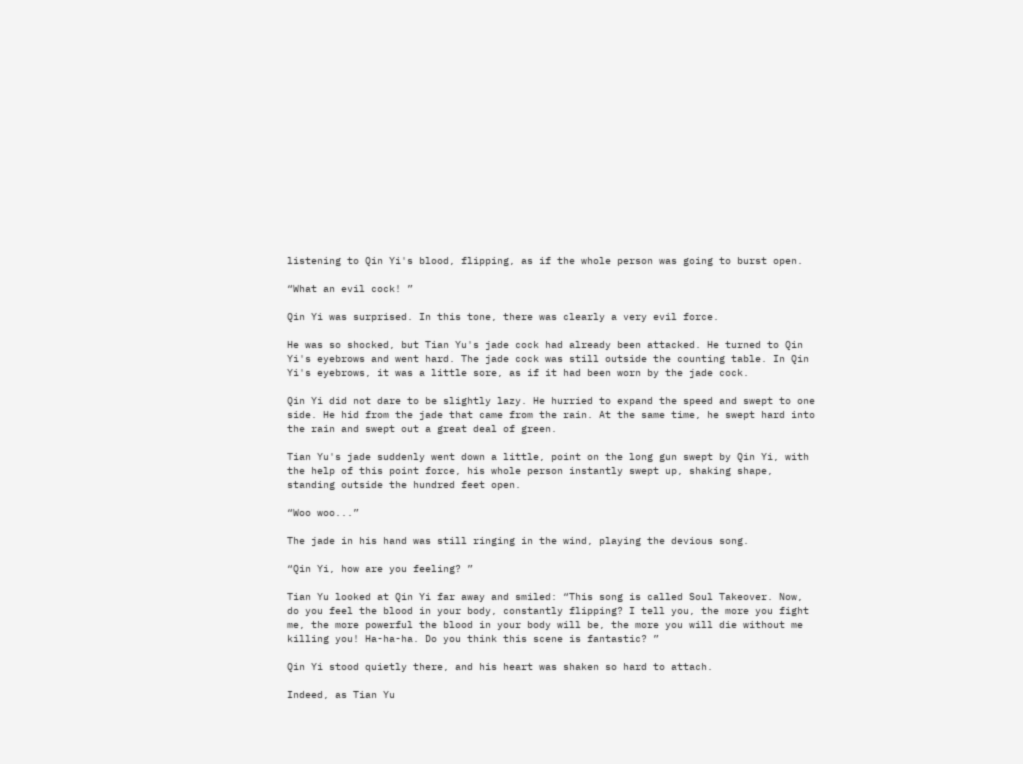listening to Qin Yi's blood, flipping, as if the whole person was going to burst open.

“What an evil cock! ”

Qin Yi was surprised. In this tone, there was clearly a very evil force.

He was so shocked, but Tian Yu's jade cock had already been attacked. He turned to Qin Yi's eyebrows and went hard. The jade cock was still outside the counting table. In Qin Yi's eyebrows, it was a little sore, as if it had been worn by the jade cock.

Qin Yi did not dare to be slightly lazy. He hurried to expand the speed and swept to one side. He hid from the jade that came from the rain. At the same time, he swept hard into the rain and swept out a great deal of green.

Tian Yu's jade suddenly went down a little, point on the long gun swept by Qin Yi, with the help of this point force, his whole person instantly swept up, shaking shape, standing outside the hundred feet open.

“Woo woo...”

The jade in his hand was still ringing in the wind, playing the devious song.

“Qin Yi, how are you feeling? ”

Tian Yu looked at Qin Yi far away and smiled: “This song is called Soul Takeover. Now, do you feel the blood in your body, constantly flipping? I tell you, the more you fight me, the more powerful the blood in your body will be, the more you will die without me killing you! Ha-ha-ha. Do you think this scene is fantastic? ”

Qin Yi stood quietly there, and his heart was shaken so hard to attach.

Indeed, as Tian Yu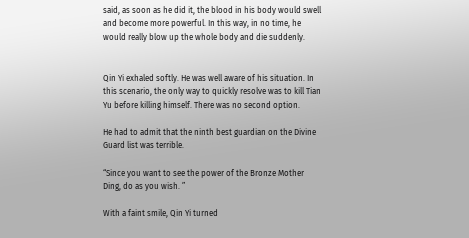said, as soon as he did it, the blood in his body would swell and become more powerful. In this way, in no time, he would really blow up the whole body and die suddenly.


Qin Yi exhaled softly. He was well aware of his situation. In this scenario, the only way to quickly resolve was to kill Tian Yu before killing himself. There was no second option.

He had to admit that the ninth best guardian on the Divine Guard list was terrible.

“Since you want to see the power of the Bronze Mother Ding, do as you wish. ”

With a faint smile, Qin Yi turned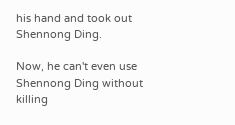his hand and took out Shennong Ding.

Now, he can't even use Shennong Ding without killing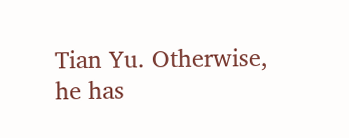Tian Yu. Otherwise, he has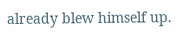already blew himself up.